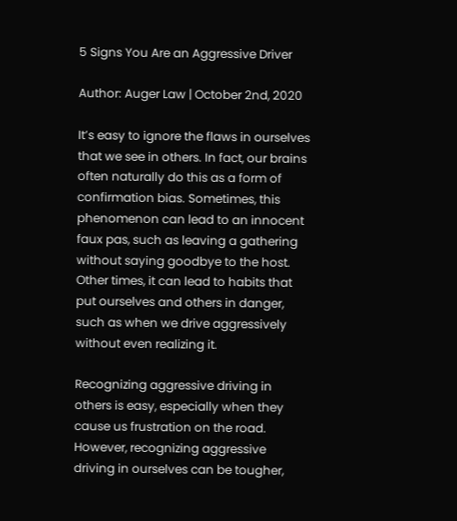5 Signs You Are an Aggressive Driver

Author: Auger Law | October 2nd, 2020

It’s easy to ignore the flaws in ourselves that we see in others. In fact, our brains often naturally do this as a form of confirmation bias. Sometimes, this phenomenon can lead to an innocent faux pas, such as leaving a gathering without saying goodbye to the host. Other times, it can lead to habits that put ourselves and others in danger, such as when we drive aggressively without even realizing it.

Recognizing aggressive driving in others is easy, especially when they cause us frustration on the road. However, recognizing aggressive driving in ourselves can be tougher,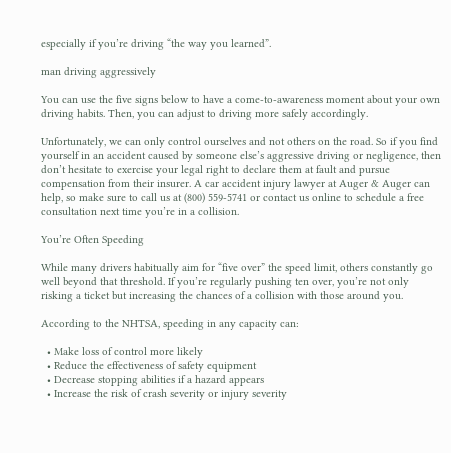especially if you’re driving “the way you learned”.

man driving aggressively

You can use the five signs below to have a come-to-awareness moment about your own driving habits. Then, you can adjust to driving more safely accordingly.

Unfortunately, we can only control ourselves and not others on the road. So if you find yourself in an accident caused by someone else’s aggressive driving or negligence, then don’t hesitate to exercise your legal right to declare them at fault and pursue compensation from their insurer. A car accident injury lawyer at Auger & Auger can help, so make sure to call us at (800) 559-5741 or contact us online to schedule a free consultation next time you’re in a collision.

You’re Often Speeding

While many drivers habitually aim for “five over” the speed limit, others constantly go well beyond that threshold. If you’re regularly pushing ten over, you’re not only risking a ticket but increasing the chances of a collision with those around you.

According to the NHTSA, speeding in any capacity can:

  • Make loss of control more likely
  • Reduce the effectiveness of safety equipment
  • Decrease stopping abilities if a hazard appears
  • Increase the risk of crash severity or injury severity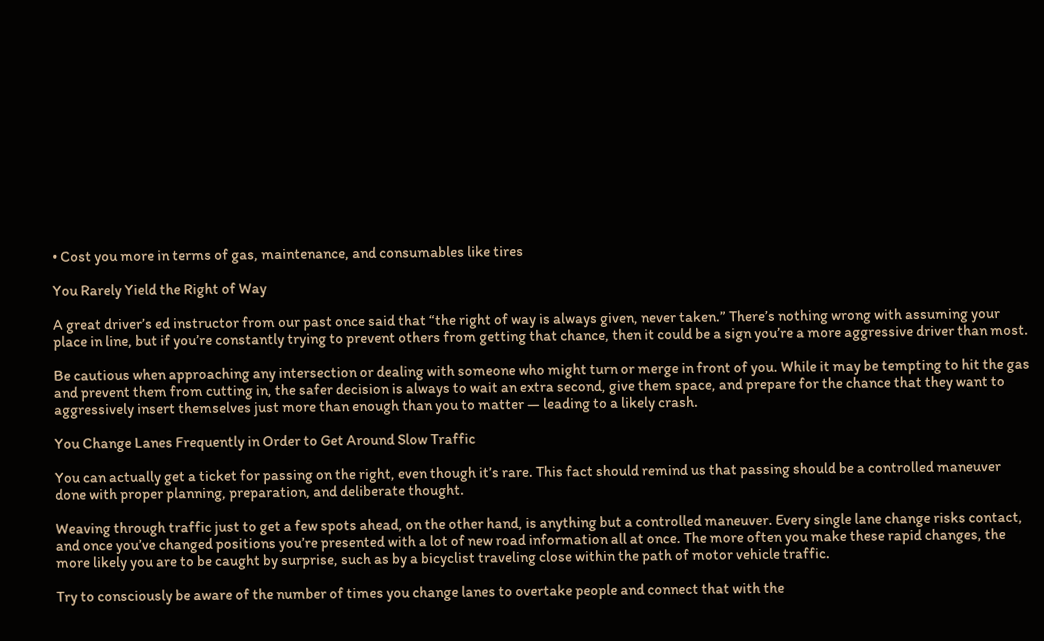• Cost you more in terms of gas, maintenance, and consumables like tires

You Rarely Yield the Right of Way

A great driver’s ed instructor from our past once said that “the right of way is always given, never taken.” There’s nothing wrong with assuming your place in line, but if you’re constantly trying to prevent others from getting that chance, then it could be a sign you’re a more aggressive driver than most.

Be cautious when approaching any intersection or dealing with someone who might turn or merge in front of you. While it may be tempting to hit the gas and prevent them from cutting in, the safer decision is always to wait an extra second, give them space, and prepare for the chance that they want to aggressively insert themselves just more than enough than you to matter — leading to a likely crash.

You Change Lanes Frequently in Order to Get Around Slow Traffic

You can actually get a ticket for passing on the right, even though it’s rare. This fact should remind us that passing should be a controlled maneuver done with proper planning, preparation, and deliberate thought.

Weaving through traffic just to get a few spots ahead, on the other hand, is anything but a controlled maneuver. Every single lane change risks contact, and once you’ve changed positions you’re presented with a lot of new road information all at once. The more often you make these rapid changes, the more likely you are to be caught by surprise, such as by a bicyclist traveling close within the path of motor vehicle traffic.

Try to consciously be aware of the number of times you change lanes to overtake people and connect that with the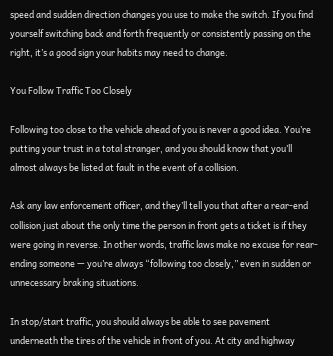speed and sudden direction changes you use to make the switch. If you find yourself switching back and forth frequently or consistently passing on the right, it’s a good sign your habits may need to change.

You Follow Traffic Too Closely

Following too close to the vehicle ahead of you is never a good idea. You’re putting your trust in a total stranger, and you should know that you’ll almost always be listed at fault in the event of a collision.

Ask any law enforcement officer, and they’ll tell you that after a rear-end collision just about the only time the person in front gets a ticket is if they were going in reverse. In other words, traffic laws make no excuse for rear-ending someone — you’re always “following too closely,” even in sudden or unnecessary braking situations.

In stop/start traffic, you should always be able to see pavement underneath the tires of the vehicle in front of you. At city and highway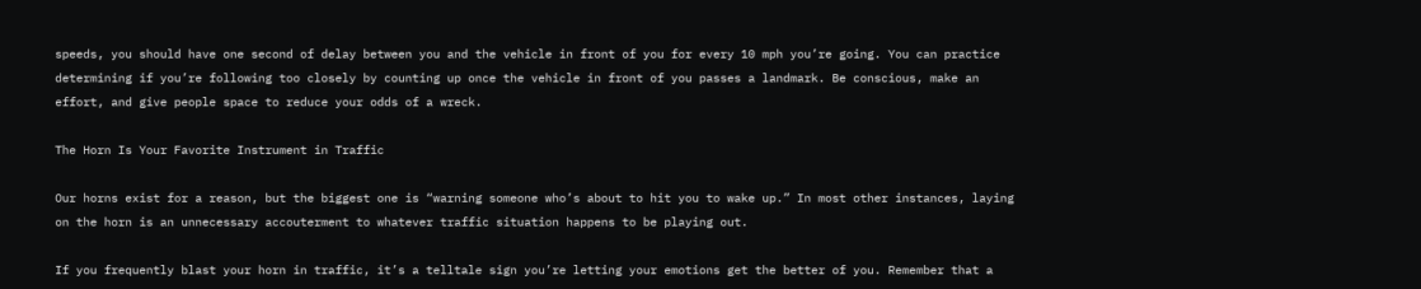speeds, you should have one second of delay between you and the vehicle in front of you for every 10 mph you’re going. You can practice determining if you’re following too closely by counting up once the vehicle in front of you passes a landmark. Be conscious, make an effort, and give people space to reduce your odds of a wreck.

The Horn Is Your Favorite Instrument in Traffic

Our horns exist for a reason, but the biggest one is “warning someone who’s about to hit you to wake up.” In most other instances, laying on the horn is an unnecessary accouterment to whatever traffic situation happens to be playing out.

If you frequently blast your horn in traffic, it’s a telltale sign you’re letting your emotions get the better of you. Remember that a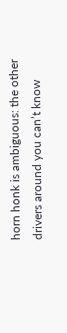horn honk is ambiguous: the other drivers around you can’t know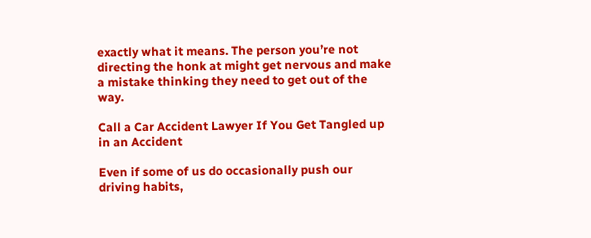exactly what it means. The person you’re not directing the honk at might get nervous and make a mistake thinking they need to get out of the way.

Call a Car Accident Lawyer If You Get Tangled up in an Accident

Even if some of us do occasionally push our driving habits,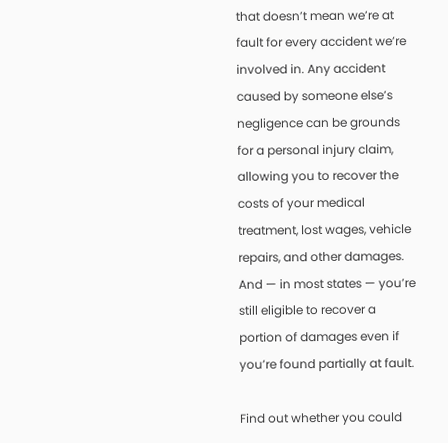that doesn’t mean we’re at fault for every accident we’re involved in. Any accident caused by someone else’s negligence can be grounds for a personal injury claim, allowing you to recover the costs of your medical treatment, lost wages, vehicle repairs, and other damages. And — in most states — you’re still eligible to recover a portion of damages even if you’re found partially at fault.

Find out whether you could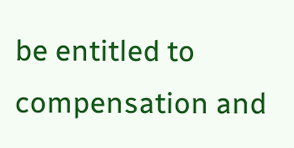be entitled to compensation and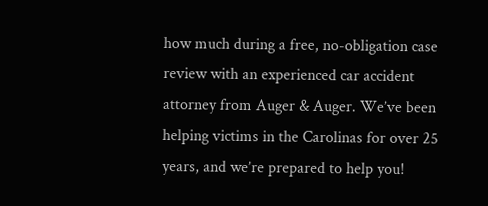how much during a free, no-obligation case review with an experienced car accident attorney from Auger & Auger. We’ve been helping victims in the Carolinas for over 25 years, and we’re prepared to help you!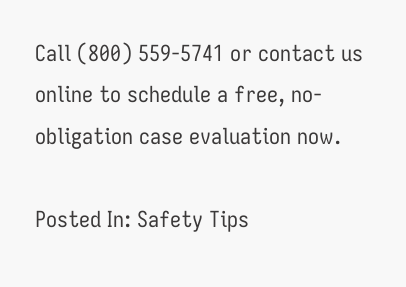Call (800) 559-5741 or contact us online to schedule a free, no-obligation case evaluation now.

Posted In: Safety Tips